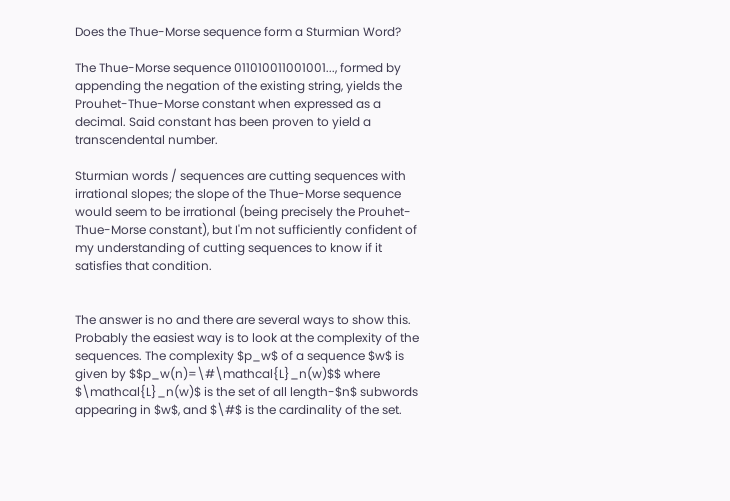Does the Thue-Morse sequence form a Sturmian Word?

The Thue-Morse sequence 011010011001001..., formed by appending the negation of the existing string, yields the Prouhet-Thue-Morse constant when expressed as a decimal. Said constant has been proven to yield a transcendental number.

Sturmian words / sequences are cutting sequences with irrational slopes; the slope of the Thue-Morse sequence would seem to be irrational (being precisely the Prouhet-Thue-Morse constant), but I'm not sufficiently confident of my understanding of cutting sequences to know if it satisfies that condition.


The answer is no and there are several ways to show this. Probably the easiest way is to look at the complexity of the sequences. The complexity $p_w$ of a sequence $w$ is given by $$p_w(n)=\#\mathcal{L}_n(w)$$ where $\mathcal{L}_n(w)$ is the set of all length-$n$ subwords appearing in $w$, and $\#$ is the cardinality of the set.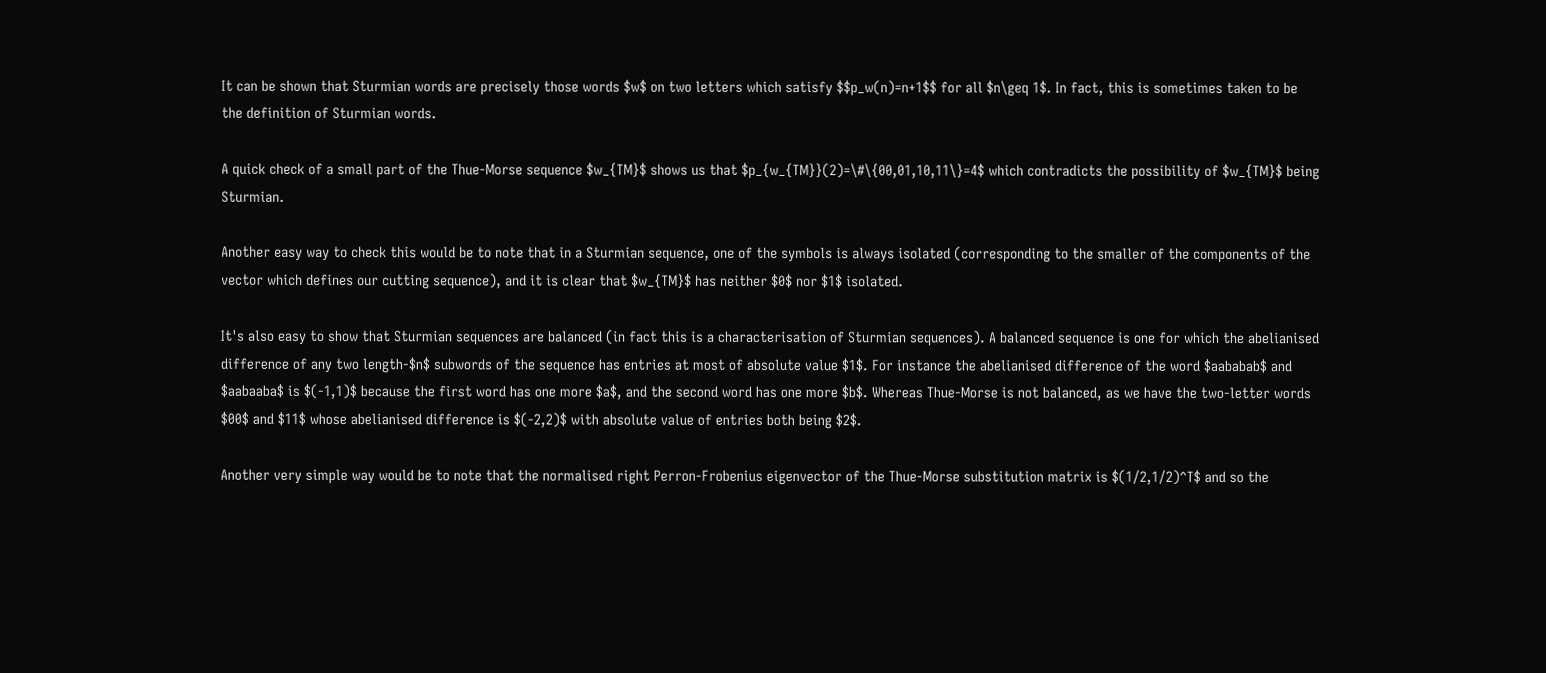It can be shown that Sturmian words are precisely those words $w$ on two letters which satisfy $$p_w(n)=n+1$$ for all $n\geq 1$. In fact, this is sometimes taken to be the definition of Sturmian words.

A quick check of a small part of the Thue-Morse sequence $w_{TM}$ shows us that $p_{w_{TM}}(2)=\#\{00,01,10,11\}=4$ which contradicts the possibility of $w_{TM}$ being Sturmian.

Another easy way to check this would be to note that in a Sturmian sequence, one of the symbols is always isolated (corresponding to the smaller of the components of the vector which defines our cutting sequence), and it is clear that $w_{TM}$ has neither $0$ nor $1$ isolated.

It's also easy to show that Sturmian sequences are balanced (in fact this is a characterisation of Sturmian sequences). A balanced sequence is one for which the abelianised difference of any two length-$n$ subwords of the sequence has entries at most of absolute value $1$. For instance the abelianised difference of the word $aababab$ and $aabaaba$ is $(-1,1)$ because the first word has one more $a$, and the second word has one more $b$. Whereas Thue-Morse is not balanced, as we have the two-letter words $00$ and $11$ whose abelianised difference is $(-2,2)$ with absolute value of entries both being $2$.

Another very simple way would be to note that the normalised right Perron-Frobenius eigenvector of the Thue-Morse substitution matrix is $(1/2,1/2)^T$ and so the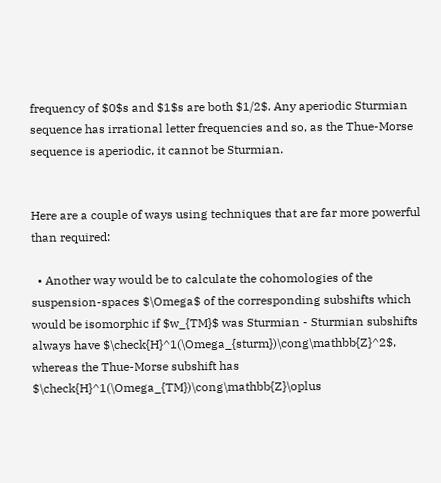frequency of $0$s and $1$s are both $1/2$. Any aperiodic Sturmian sequence has irrational letter frequencies and so, as the Thue-Morse sequence is aperiodic, it cannot be Sturmian.


Here are a couple of ways using techniques that are far more powerful than required:

  • Another way would be to calculate the cohomologies of the suspension-spaces $\Omega$ of the corresponding subshifts which would be isomorphic if $w_{TM}$ was Sturmian - Sturmian subshifts always have $\check{H}^1(\Omega_{sturm})\cong\mathbb{Z}^2$, whereas the Thue-Morse subshift has $\check{H}^1(\Omega_{TM})\cong\mathbb{Z}\oplus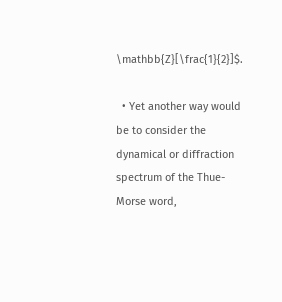\mathbb{Z}[\frac{1}{2}]$.

  • Yet another way would be to consider the dynamical or diffraction spectrum of the Thue-Morse word,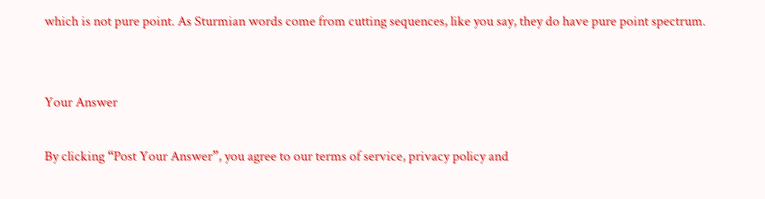which is not pure point. As Sturmian words come from cutting sequences, like you say, they do have pure point spectrum.


Your Answer

By clicking “Post Your Answer”, you agree to our terms of service, privacy policy and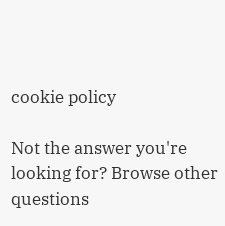cookie policy

Not the answer you're looking for? Browse other questions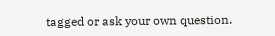tagged or ask your own question.